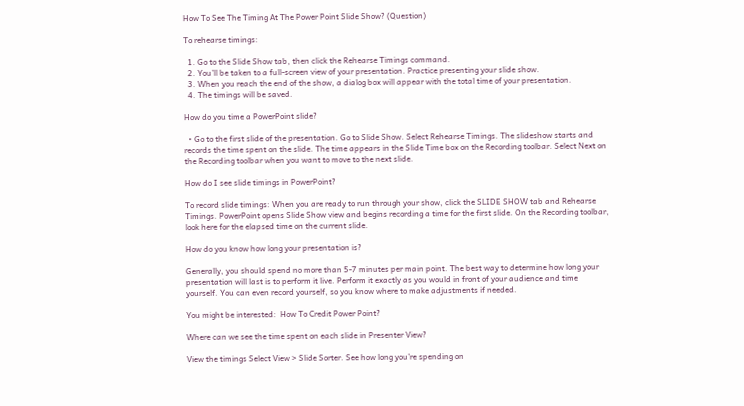How To See The Timing At The Power Point Slide Show? (Question)

To rehearse timings:

  1. Go to the Slide Show tab, then click the Rehearse Timings command.
  2. You’ll be taken to a full-screen view of your presentation. Practice presenting your slide show.
  3. When you reach the end of the show, a dialog box will appear with the total time of your presentation.
  4. The timings will be saved.

How do you time a PowerPoint slide?

  • Go to the first slide of the presentation. Go to Slide Show. Select Rehearse Timings. The slideshow starts and records the time spent on the slide. The time appears in the Slide Time box on the Recording toolbar. Select Next on the Recording toolbar when you want to move to the next slide.

How do I see slide timings in PowerPoint?

To record slide timings: When you are ready to run through your show, click the SLIDE SHOW tab and Rehearse Timings. PowerPoint opens Slide Show view and begins recording a time for the first slide. On the Recording toolbar, look here for the elapsed time on the current slide.

How do you know how long your presentation is?

Generally, you should spend no more than 5-7 minutes per main point. The best way to determine how long your presentation will last is to perform it live. Perform it exactly as you would in front of your audience and time yourself. You can even record yourself, so you know where to make adjustments if needed.

You might be interested:  How To Credit Power Point?

Where can we see the time spent on each slide in Presenter View?

View the timings Select View > Slide Sorter. See how long you’re spending on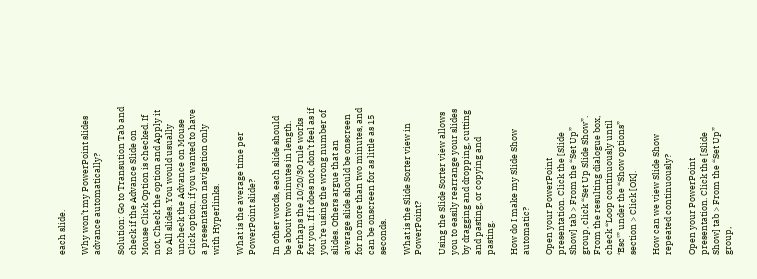each slide.

Why won’t my PowerPoint slides advance automatically?

Solution: Go to Transution Tab and check if the Advance Slide on Mouse Click Option is checked. If not, Check the option and Apply it to All slides. You would usually uncheck the Advance on Mouse Click option, if you wanted to have a presentation navigation only with Hyperlinks.

What is the average time per PowerPoint slide?

In other words, each slide should be about two minutes in length. Perhaps the 10/20/30 rule works for you. If it does not, don’t feel as if you’re using the wrong number of slides. Others argue that an average slide should be onscreen for no more than two minutes, and can be onscreen for as little as 15 seconds.

What is the Slide Sorter view in PowerPoint?

Using the Slide Sorter view allows you to easily rearrange your slides by dragging and dropping, cutting and pasting, or copying and pasting.

How do I make my Slide Show automatic?

Open your PowerPoint presentation. Click the [Slide Show] tab > From the “Set Up” group, click “Set Up Slide Show”. From the resulting dialogue box, check “Loop continuously until ‘Esc'” under the “Show options” section > Click [OK].

How can we view Slide Show repeated continuously?

Open your PowerPoint presentation. Click the [Slide Show] tab > From the “Set Up” group,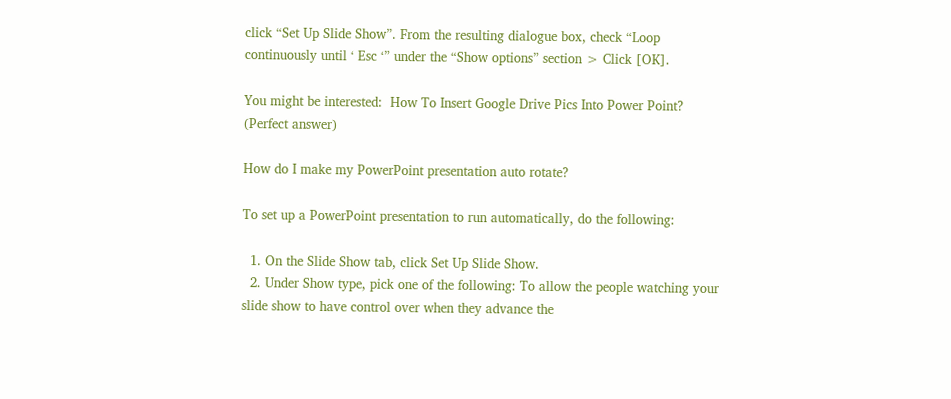click “Set Up Slide Show”. From the resulting dialogue box, check “Loop continuously until ‘ Esc ‘” under the “Show options” section > Click [OK].

You might be interested:  How To Insert Google Drive Pics Into Power Point? (Perfect answer)

How do I make my PowerPoint presentation auto rotate?

To set up a PowerPoint presentation to run automatically, do the following:

  1. On the Slide Show tab, click Set Up Slide Show.
  2. Under Show type, pick one of the following: To allow the people watching your slide show to have control over when they advance the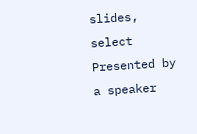slides, select Presented by a speaker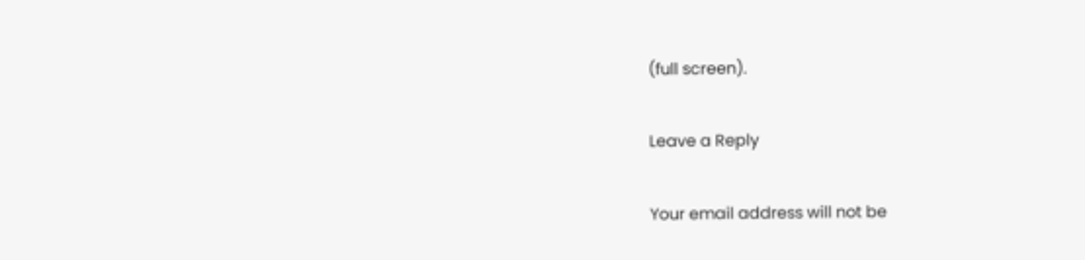(full screen).

Leave a Reply

Your email address will not be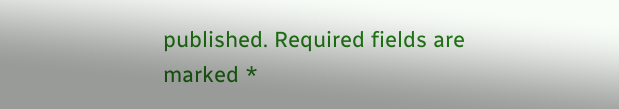published. Required fields are marked *